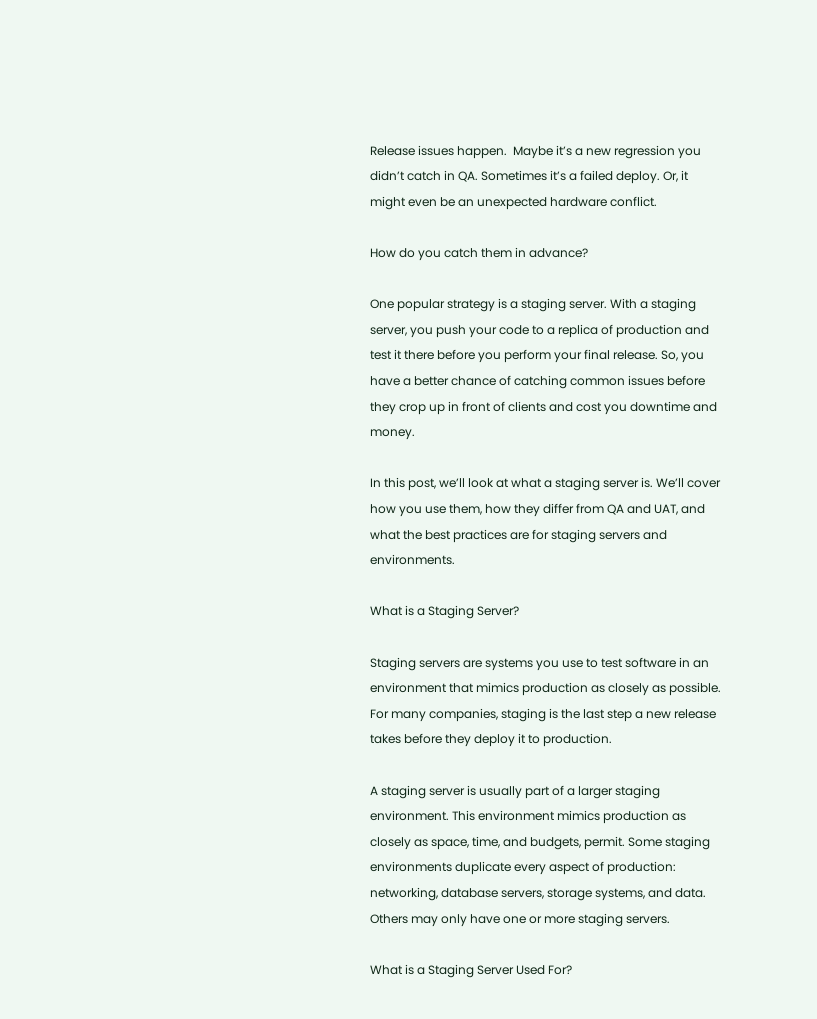Release issues happen.  Maybe it’s a new regression you didn’t catch in QA. Sometimes it’s a failed deploy. Or, it might even be an unexpected hardware conflict.

How do you catch them in advance?

One popular strategy is a staging server. With a staging server, you push your code to a replica of production and test it there before you perform your final release. So, you have a better chance of catching common issues before they crop up in front of clients and cost you downtime and money.

In this post, we’ll look at what a staging server is. We’ll cover how you use them, how they differ from QA and UAT, and what the best practices are for staging servers and environments.

What is a Staging Server?

Staging servers are systems you use to test software in an environment that mimics production as closely as possible. For many companies, staging is the last step a new release takes before they deploy it to production.

A staging server is usually part of a larger staging environment. This environment mimics production as closely as space, time, and budgets, permit. Some staging environments duplicate every aspect of production: networking, database servers, storage systems, and data. Others may only have one or more staging servers.

What is a Staging Server Used For?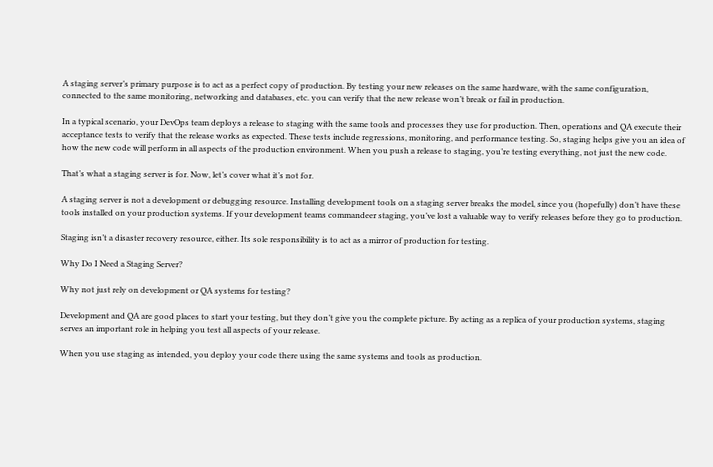A staging server’s primary purpose is to act as a perfect copy of production. By testing your new releases on the same hardware, with the same configuration, connected to the same monitoring, networking and databases, etc. you can verify that the new release won’t break or fail in production.

In a typical scenario, your DevOps team deploys a release to staging with the same tools and processes they use for production. Then, operations and QA execute their acceptance tests to verify that the release works as expected. These tests include regressions, monitoring, and performance testing. So, staging helps give you an idea of how the new code will perform in all aspects of the production environment. When you push a release to staging, you’re testing everything, not just the new code.

That’s what a staging server is for. Now, let’s cover what it’s not for.

A staging server is not a development or debugging resource. Installing development tools on a staging server breaks the model, since you (hopefully) don’t have these tools installed on your production systems. If your development teams commandeer staging, you’ve lost a valuable way to verify releases before they go to production.

Staging isn’t a disaster recovery resource, either. Its sole responsibility is to act as a mirror of production for testing.

Why Do I Need a Staging Server?

Why not just rely on development or QA systems for testing?

Development and QA are good places to start your testing, but they don’t give you the complete picture. By acting as a replica of your production systems, staging serves an important role in helping you test all aspects of your release.

When you use staging as intended, you deploy your code there using the same systems and tools as production.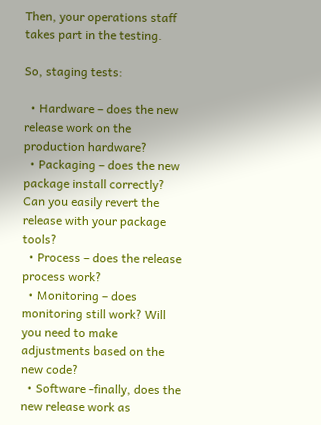Then, your operations staff takes part in the testing.

So, staging tests:

  • Hardware – does the new release work on the production hardware?
  • Packaging – does the new package install correctly? Can you easily revert the release with your package tools?
  • Process – does the release process work?
  • Monitoring – does monitoring still work? Will you need to make adjustments based on the new code?
  • Software -finally, does the new release work as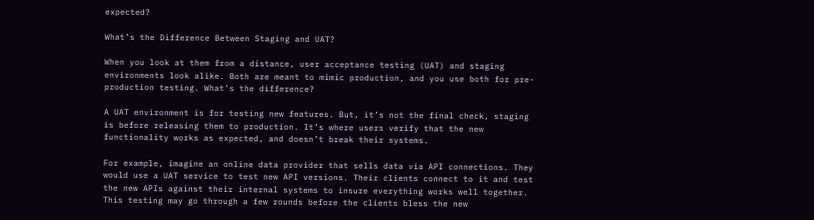expected?

What’s the Difference Between Staging and UAT?

When you look at them from a distance, user acceptance testing (UAT) and staging environments look alike. Both are meant to mimic production, and you use both for pre-production testing. What’s the difference?

A UAT environment is for testing new features. But, it’s not the final check, staging is before releasing them to production. It’s where users verify that the new functionality works as expected, and doesn’t break their systems.

For example, imagine an online data provider that sells data via API connections. They would use a UAT service to test new API versions. Their clients connect to it and test the new APIs against their internal systems to insure everything works well together. This testing may go through a few rounds before the clients bless the new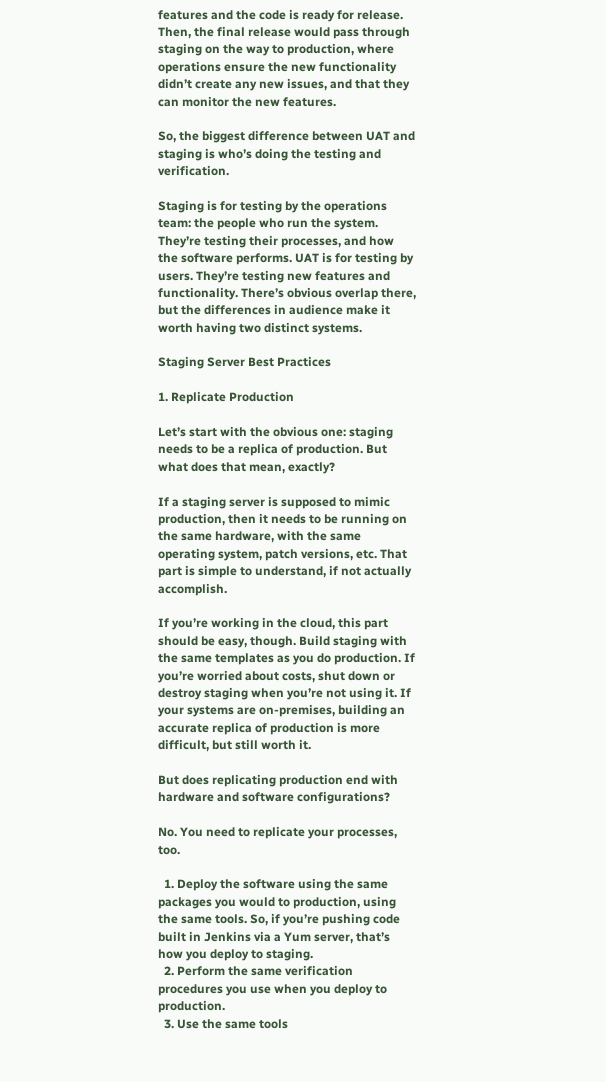features and the code is ready for release. Then, the final release would pass through staging on the way to production, where operations ensure the new functionality didn’t create any new issues, and that they can monitor the new features.

So, the biggest difference between UAT and staging is who’s doing the testing and verification.

Staging is for testing by the operations team: the people who run the system. They’re testing their processes, and how the software performs. UAT is for testing by users. They’re testing new features and functionality. There’s obvious overlap there, but the differences in audience make it worth having two distinct systems.

Staging Server Best Practices

1. Replicate Production

Let’s start with the obvious one: staging needs to be a replica of production. But what does that mean, exactly?

If a staging server is supposed to mimic production, then it needs to be running on the same hardware, with the same operating system, patch versions, etc. That part is simple to understand, if not actually accomplish.

If you’re working in the cloud, this part should be easy, though. Build staging with the same templates as you do production. If you’re worried about costs, shut down or destroy staging when you’re not using it. If your systems are on-premises, building an accurate replica of production is more difficult, but still worth it.

But does replicating production end with hardware and software configurations?

No. You need to replicate your processes, too.

  1. Deploy the software using the same packages you would to production, using the same tools. So, if you’re pushing code built in Jenkins via a Yum server, that’s how you deploy to staging.
  2. Perform the same verification procedures you use when you deploy to production.
  3. Use the same tools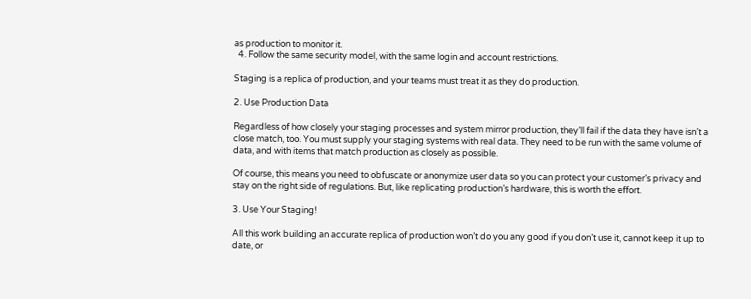as production to monitor it.
  4. Follow the same security model, with the same login and account restrictions.

Staging is a replica of production, and your teams must treat it as they do production.

2. Use Production Data

Regardless of how closely your staging processes and system mirror production, they’ll fail if the data they have isn’t a close match, too. You must supply your staging systems with real data. They need to be run with the same volume of data, and with items that match production as closely as possible.

Of course, this means you need to obfuscate or anonymize user data so you can protect your customer’s privacy and stay on the right side of regulations. But, like replicating production’s hardware, this is worth the effort.

3. Use Your Staging!

All this work building an accurate replica of production won’t do you any good if you don’t use it, cannot keep it up to date, or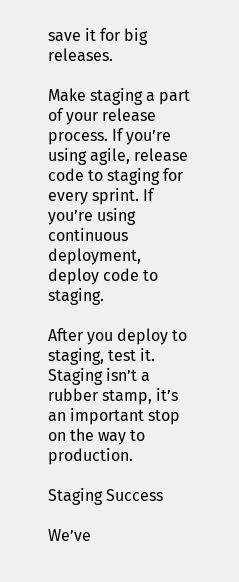save it for big releases.

Make staging a part of your release process. If you’re using agile, release code to staging for every sprint. If you’re using continuous deployment, deploy code to staging.

After you deploy to staging, test it. Staging isn’t a rubber stamp, it’s an important stop on the way to production.

Staging Success

We’ve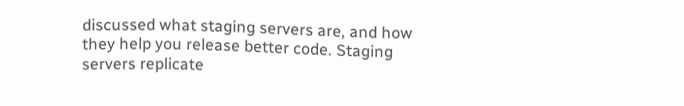discussed what staging servers are, and how they help you release better code. Staging servers replicate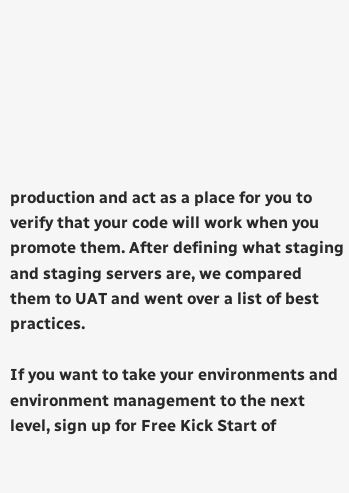production and act as a place for you to verify that your code will work when you promote them. After defining what staging and staging servers are, we compared them to UAT and went over a list of best practices.

If you want to take your environments and environment management to the next level, sign up for Free Kick Start of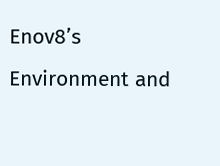Enov8’s Environment and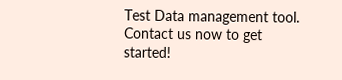Test Data management tool. Contact us now to get started!